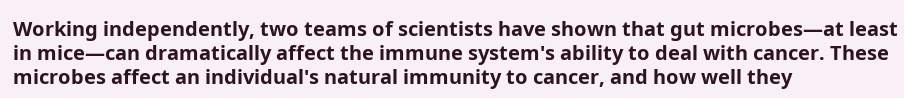Working independently, two teams of scientists have shown that gut microbes—at least in mice—can dramatically affect the immune system's ability to deal with cancer. These microbes affect an individual's natural immunity to cancer, and how well they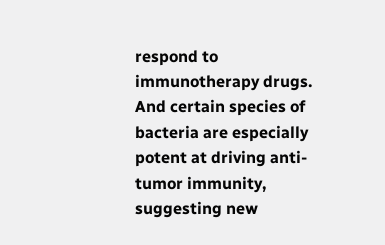respond to immunotherapy drugs. And certain species of bacteria are especially potent at driving anti-tumor immunity, suggesting new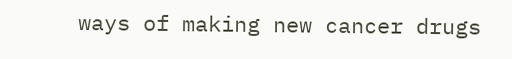ways of making new cancer drugs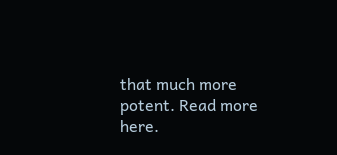that much more potent. Read more here.